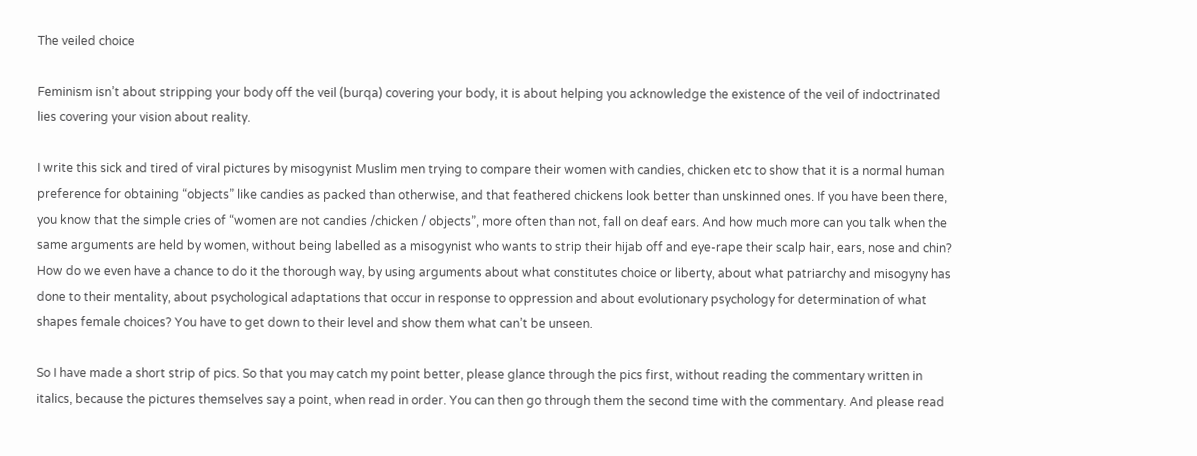The veiled choice

Feminism isn’t about stripping your body off the veil (burqa) covering your body, it is about helping you acknowledge the existence of the veil of indoctrinated lies covering your vision about reality.

I write this sick and tired of viral pictures by misogynist Muslim men trying to compare their women with candies, chicken etc to show that it is a normal human preference for obtaining “objects” like candies as packed than otherwise, and that feathered chickens look better than unskinned ones. If you have been there, you know that the simple cries of “women are not candies /chicken / objects”, more often than not, fall on deaf ears. And how much more can you talk when the same arguments are held by women, without being labelled as a misogynist who wants to strip their hijab off and eye-rape their scalp hair, ears, nose and chin? How do we even have a chance to do it the thorough way, by using arguments about what constitutes choice or liberty, about what patriarchy and misogyny has done to their mentality, about psychological adaptations that occur in response to oppression and about evolutionary psychology for determination of what shapes female choices? You have to get down to their level and show them what can’t be unseen.

So I have made a short strip of pics. So that you may catch my point better, please glance through the pics first, without reading the commentary written in italics, because the pictures themselves say a point, when read in order. You can then go through them the second time with the commentary. And please read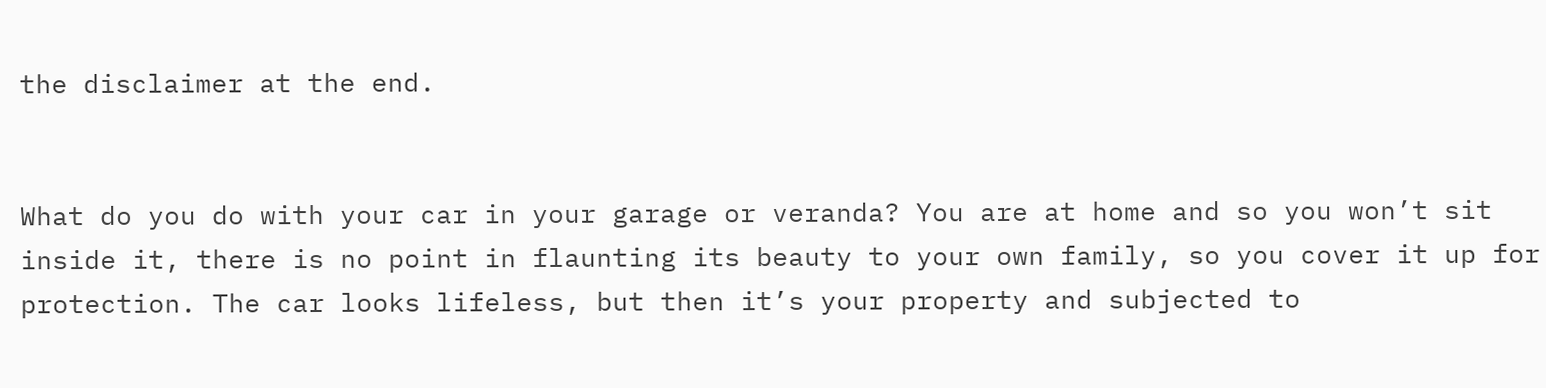the disclaimer at the end.


What do you do with your car in your garage or veranda? You are at home and so you won’t sit inside it, there is no point in flaunting its beauty to your own family, so you cover it up for protection. The car looks lifeless, but then it’s your property and subjected to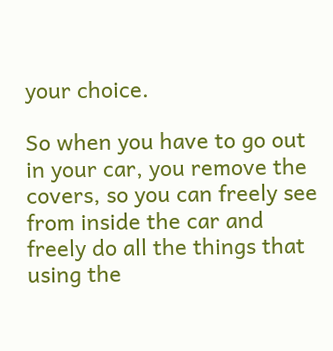your choice.

So when you have to go out in your car, you remove the covers, so you can freely see from inside the car and freely do all the things that using the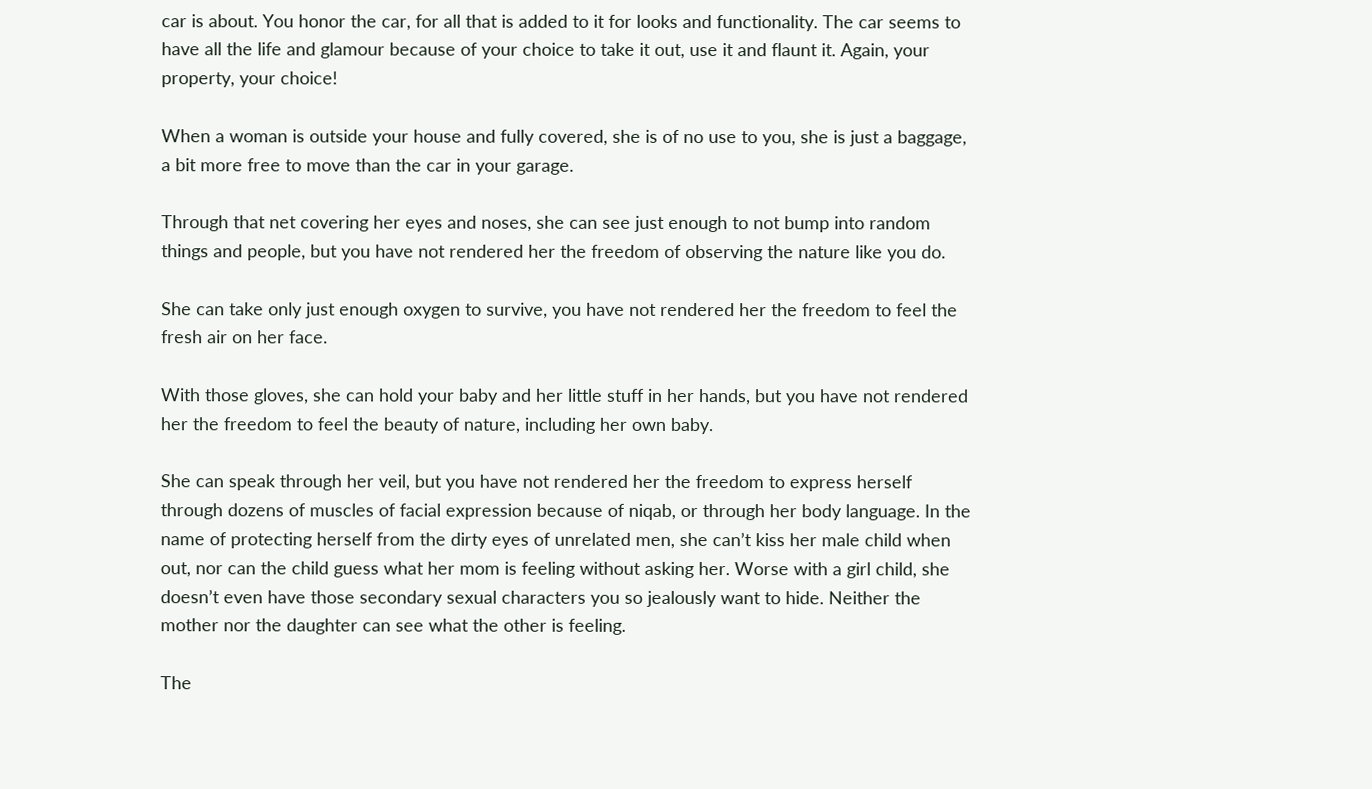car is about. You honor the car, for all that is added to it for looks and functionality. The car seems to have all the life and glamour because of your choice to take it out, use it and flaunt it. Again, your property, your choice!

When a woman is outside your house and fully covered, she is of no use to you, she is just a baggage, a bit more free to move than the car in your garage.

Through that net covering her eyes and noses, she can see just enough to not bump into random things and people, but you have not rendered her the freedom of observing the nature like you do.

She can take only just enough oxygen to survive, you have not rendered her the freedom to feel the fresh air on her face.

With those gloves, she can hold your baby and her little stuff in her hands, but you have not rendered her the freedom to feel the beauty of nature, including her own baby.

She can speak through her veil, but you have not rendered her the freedom to express herself through dozens of muscles of facial expression because of niqab, or through her body language. In the name of protecting herself from the dirty eyes of unrelated men, she can’t kiss her male child when out, nor can the child guess what her mom is feeling without asking her. Worse with a girl child, she doesn’t even have those secondary sexual characters you so jealously want to hide. Neither the mother nor the daughter can see what the other is feeling.

The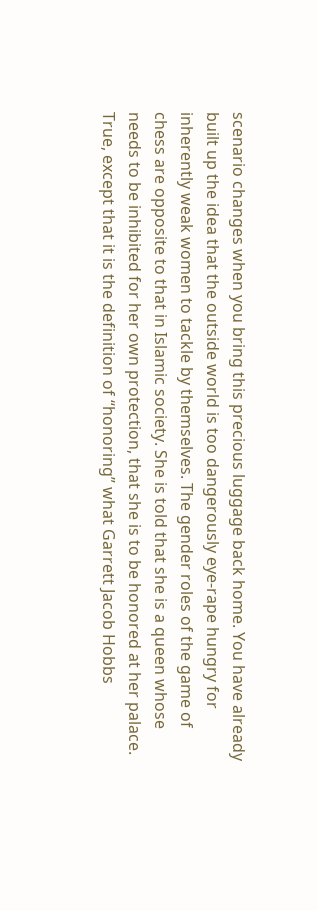scenario changes when you bring this precious luggage back home. You have already built up the idea that the outside world is too dangerously eye-rape hungry for inherently weak women to tackle by themselves. The gender roles of the game of chess are opposite to that in Islamic society. She is told that she is a queen whose needs to be inhibited for her own protection, that she is to be honored at her palace. True, except that it is the definition of “honoring” what Garrett Jacob Hobbs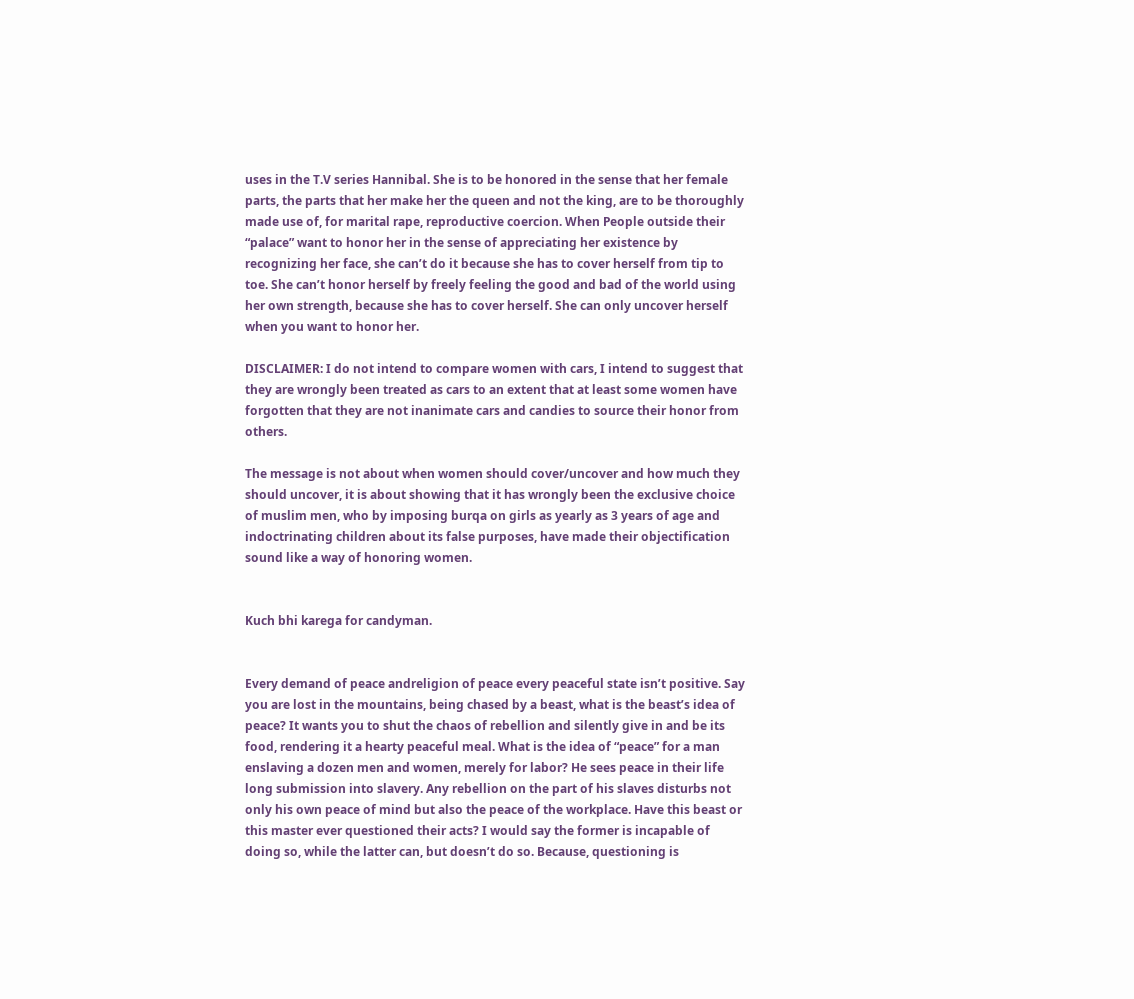uses in the T.V series Hannibal. She is to be honored in the sense that her female parts, the parts that her make her the queen and not the king, are to be thoroughly made use of, for marital rape, reproductive coercion. When People outside their “palace” want to honor her in the sense of appreciating her existence by recognizing her face, she can’t do it because she has to cover herself from tip to toe. She can’t honor herself by freely feeling the good and bad of the world using her own strength, because she has to cover herself. She can only uncover herself when you want to honor her.

DISCLAIMER: I do not intend to compare women with cars, I intend to suggest that they are wrongly been treated as cars to an extent that at least some women have forgotten that they are not inanimate cars and candies to source their honor from others.

The message is not about when women should cover/uncover and how much they should uncover, it is about showing that it has wrongly been the exclusive choice of muslim men, who by imposing burqa on girls as yearly as 3 years of age and indoctrinating children about its false purposes, have made their objectification sound like a way of honoring women.


Kuch bhi karega for candyman.


Every demand of peace andreligion of peace every peaceful state isn’t positive. Say you are lost in the mountains, being chased by a beast, what is the beast’s idea of peace? It wants you to shut the chaos of rebellion and silently give in and be its food, rendering it a hearty peaceful meal. What is the idea of “peace” for a man enslaving a dozen men and women, merely for labor? He sees peace in their life long submission into slavery. Any rebellion on the part of his slaves disturbs not only his own peace of mind but also the peace of the workplace. Have this beast or this master ever questioned their acts? I would say the former is incapable of doing so, while the latter can, but doesn’t do so. Because, questioning is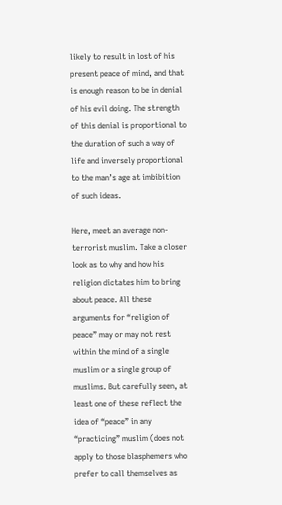likely to result in lost of his present peace of mind, and that is enough reason to be in denial of his evil doing. The strength of this denial is proportional to the duration of such a way of life and inversely proportional to the man’s age at imbibition of such ideas.

Here, meet an average non-terrorist muslim. Take a closer look as to why and how his religion dictates him to bring about peace. All these arguments for “religion of peace” may or may not rest within the mind of a single muslim or a single group of muslims. But carefully seen, at least one of these reflect the idea of “peace” in any “practicing” muslim (does not apply to those blasphemers who prefer to call themselves as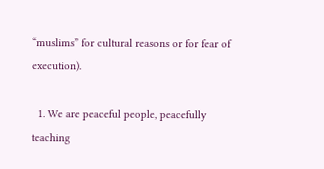“muslims” for cultural reasons or for fear of execution).

  1. We are peaceful people, peacefully teaching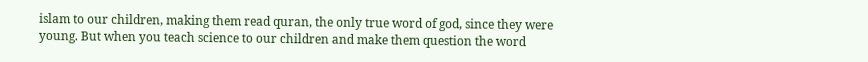islam to our children, making them read quran, the only true word of god, since they were young. But when you teach science to our children and make them question the word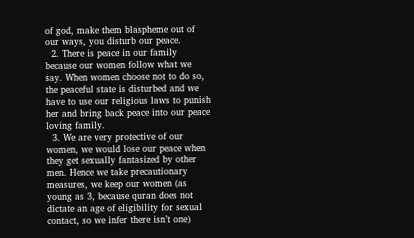of god, make them blaspheme out of our ways, you disturb our peace.
  2. There is peace in our family because our women follow what we say. When women choose not to do so, the peaceful state is disturbed and we have to use our religious laws to punish her and bring back peace into our peace loving family.
  3. We are very protective of our women, we would lose our peace when they get sexually fantasized by other men. Hence we take precautionary measures, we keep our women (as young as 3, because quran does not dictate an age of eligibility for sexual contact, so we infer there isn’t one)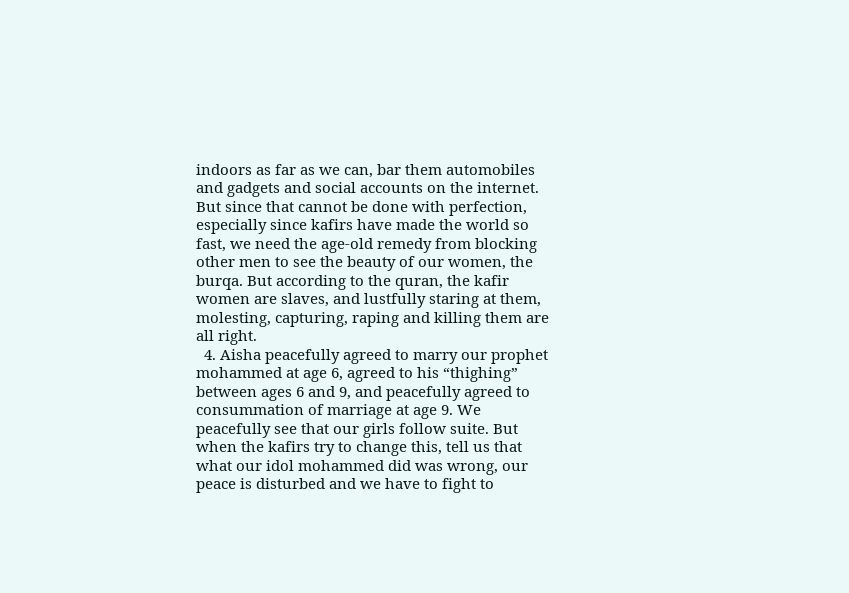indoors as far as we can, bar them automobiles and gadgets and social accounts on the internet. But since that cannot be done with perfection, especially since kafirs have made the world so fast, we need the age-old remedy from blocking other men to see the beauty of our women, the burqa. But according to the quran, the kafir women are slaves, and lustfully staring at them, molesting, capturing, raping and killing them are all right.
  4. Aisha peacefully agreed to marry our prophet mohammed at age 6, agreed to his “thighing” between ages 6 and 9, and peacefully agreed to consummation of marriage at age 9. We peacefully see that our girls follow suite. But when the kafirs try to change this, tell us that what our idol mohammed did was wrong, our peace is disturbed and we have to fight to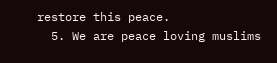restore this peace.
  5. We are peace loving muslims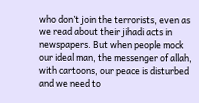who don’t join the terrorists, even as we read about their jihadi acts in newspapers. But when people mock our ideal man, the messenger of allah, with cartoons, our peace is disturbed and we need to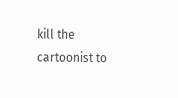kill the cartoonist to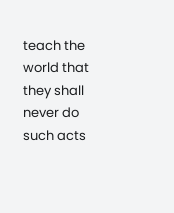teach the world that they shall never do such acts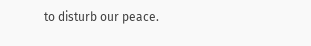to disturb our peace.